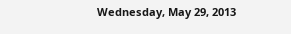Wednesday, May 29, 2013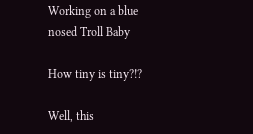Working on a blue nosed Troll Baby

How tiny is tiny?!?

Well, this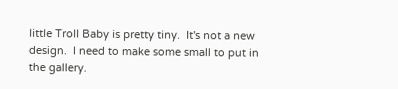little Troll Baby is pretty tiny.  It's not a new design.  I need to make some small to put in the gallery.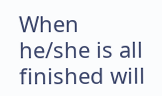When he/she is all finished will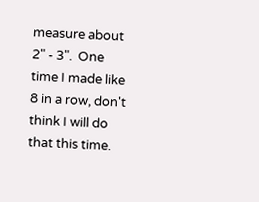measure about 2" - 3".  One time I made like 8 in a row, don't think I will do that this time.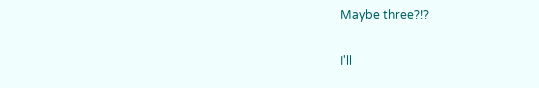Maybe three?!?

I'll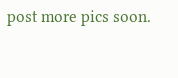post more pics soon.